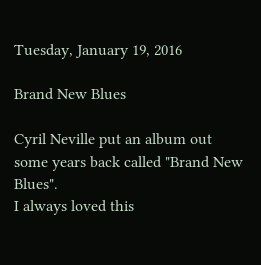Tuesday, January 19, 2016

Brand New Blues

Cyril Neville put an album out some years back called "Brand New Blues".
I always loved this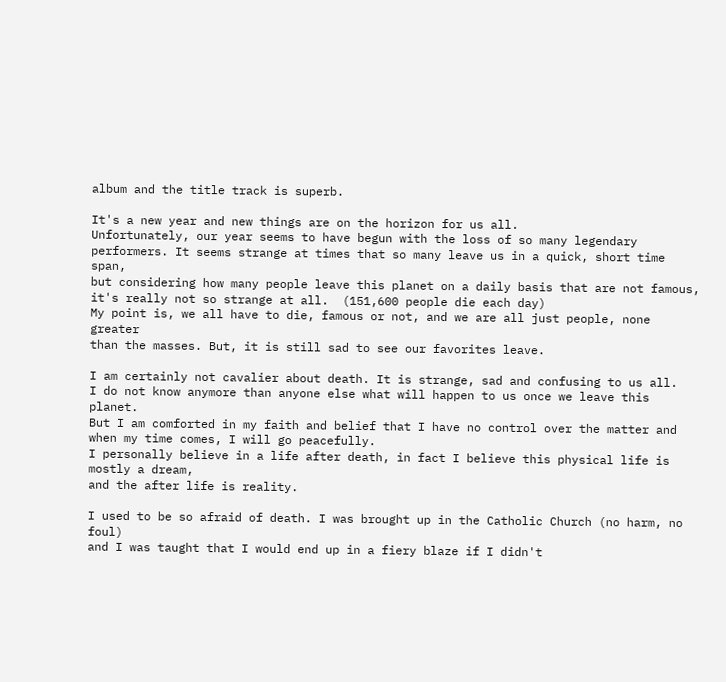album and the title track is superb.

It's a new year and new things are on the horizon for us all.
Unfortunately, our year seems to have begun with the loss of so many legendary
performers. It seems strange at times that so many leave us in a quick, short time span,
but considering how many people leave this planet on a daily basis that are not famous,
it's really not so strange at all.  (151,600 people die each day)
My point is, we all have to die, famous or not, and we are all just people, none greater
than the masses. But, it is still sad to see our favorites leave.

I am certainly not cavalier about death. It is strange, sad and confusing to us all.
I do not know anymore than anyone else what will happen to us once we leave this planet.
But I am comforted in my faith and belief that I have no control over the matter and
when my time comes, I will go peacefully.
I personally believe in a life after death, in fact I believe this physical life is mostly a dream,
and the after life is reality.

I used to be so afraid of death. I was brought up in the Catholic Church (no harm, no foul)
and I was taught that I would end up in a fiery blaze if I didn't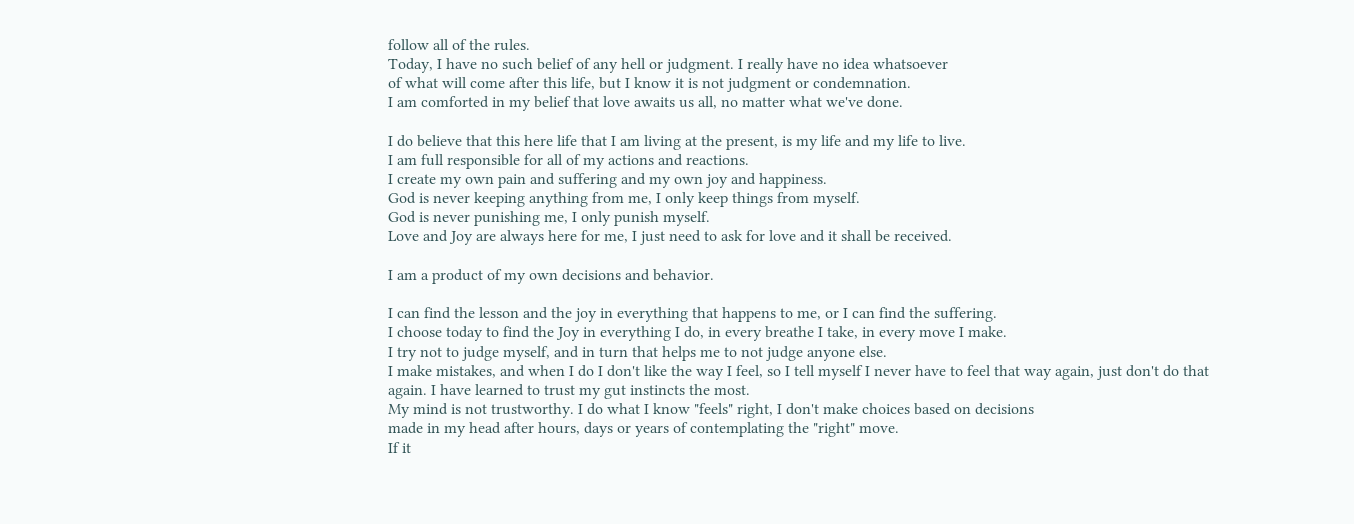follow all of the rules.
Today, I have no such belief of any hell or judgment. I really have no idea whatsoever
of what will come after this life, but I know it is not judgment or condemnation.
I am comforted in my belief that love awaits us all, no matter what we've done.

I do believe that this here life that I am living at the present, is my life and my life to live.
I am full responsible for all of my actions and reactions.
I create my own pain and suffering and my own joy and happiness.
God is never keeping anything from me, I only keep things from myself.
God is never punishing me, I only punish myself.
Love and Joy are always here for me, I just need to ask for love and it shall be received.

I am a product of my own decisions and behavior.

I can find the lesson and the joy in everything that happens to me, or I can find the suffering.
I choose today to find the Joy in everything I do, in every breathe I take, in every move I make.
I try not to judge myself, and in turn that helps me to not judge anyone else.
I make mistakes, and when I do I don't like the way I feel, so I tell myself I never have to feel that way again, just don't do that again. I have learned to trust my gut instincts the most.
My mind is not trustworthy. I do what I know "feels" right, I don't make choices based on decisions
made in my head after hours, days or years of contemplating the "right" move.
If it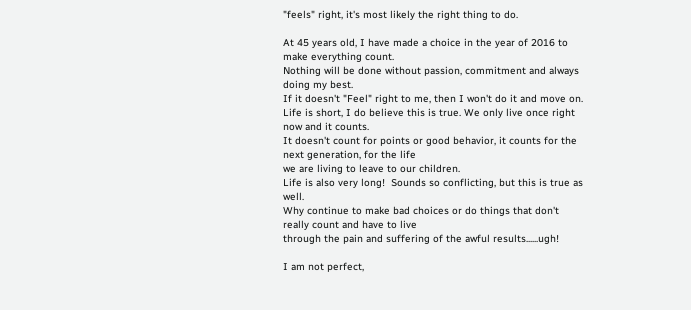"feels" right, it's most likely the right thing to do.

At 45 years old, I have made a choice in the year of 2016 to make everything count.
Nothing will be done without passion, commitment and always doing my best.
If it doesn't "Feel" right to me, then I won't do it and move on.
Life is short, I do believe this is true. We only live once right now and it counts.
It doesn't count for points or good behavior, it counts for the next generation, for the life
we are living to leave to our children.
Life is also very long!  Sounds so conflicting, but this is true as well.
Why continue to make bad choices or do things that don't really count and have to live
through the pain and suffering of the awful results......ugh!

I am not perfect,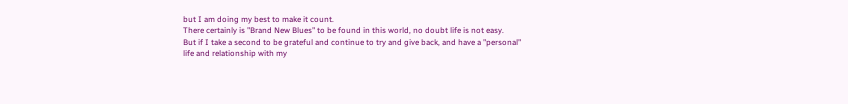but I am doing my best to make it count.
There certainly is "Brand New Blues" to be found in this world, no doubt life is not easy.
But if I take a second to be grateful and continue to try and give back, and have a "personal"
life and relationship with my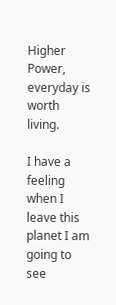Higher Power, everyday is worth living.

I have a feeling when I leave this planet I am going to see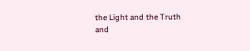the Light and the Truth
and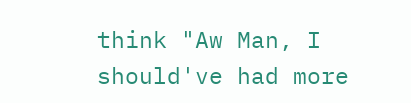think "Aw Man, I should've had more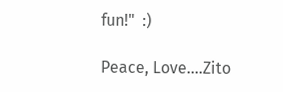fun!"  :)

Peace, Love....Zito